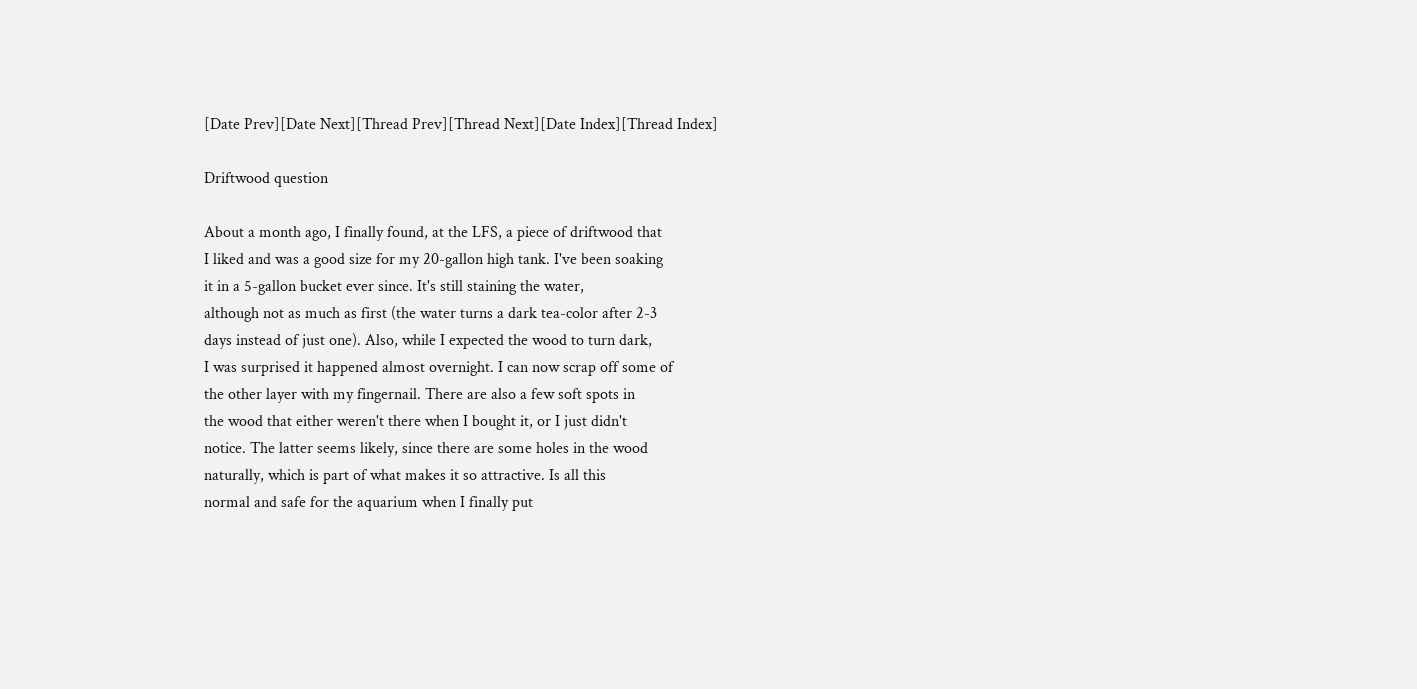[Date Prev][Date Next][Thread Prev][Thread Next][Date Index][Thread Index]

Driftwood question

About a month ago, I finally found, at the LFS, a piece of driftwood that
I liked and was a good size for my 20-gallon high tank. I've been soaking
it in a 5-gallon bucket ever since. It's still staining the water,
although not as much as first (the water turns a dark tea-color after 2-3
days instead of just one). Also, while I expected the wood to turn dark,
I was surprised it happened almost overnight. I can now scrap off some of
the other layer with my fingernail. There are also a few soft spots in
the wood that either weren't there when I bought it, or I just didn't
notice. The latter seems likely, since there are some holes in the wood
naturally, which is part of what makes it so attractive. Is all this
normal and safe for the aquarium when I finally put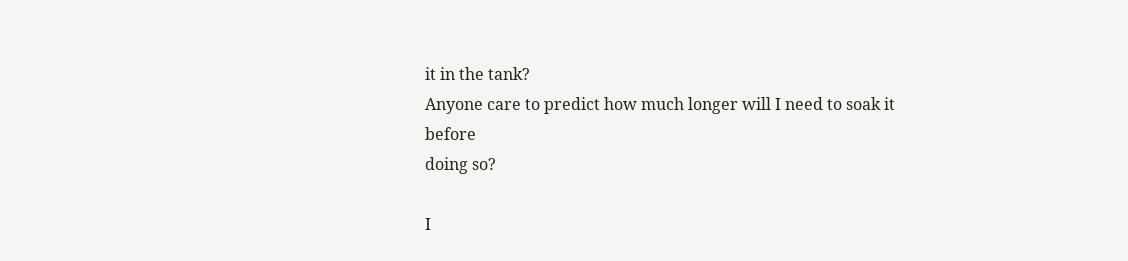it in the tank?
Anyone care to predict how much longer will I need to soak it before
doing so?

I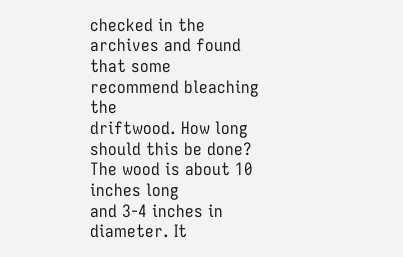checked in the archives and found that some recommend bleaching the
driftwood. How long should this be done? The wood is about 10 inches long
and 3-4 inches in diameter. It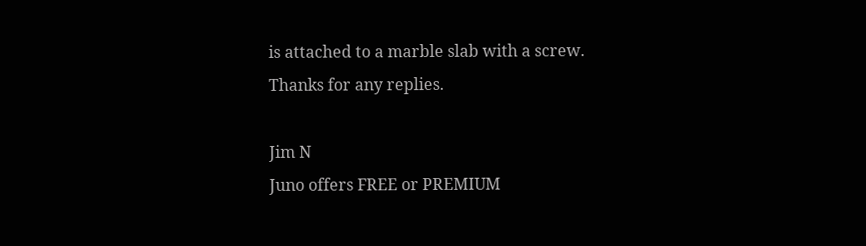is attached to a marble slab with a screw.
Thanks for any replies.

Jim N
Juno offers FREE or PREMIUM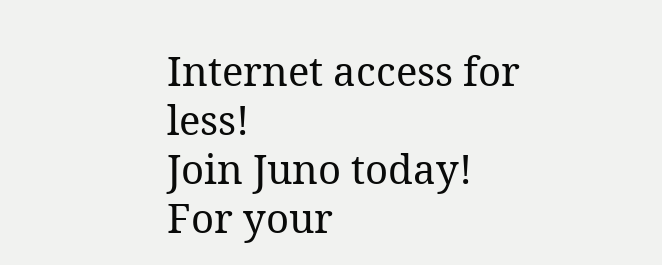Internet access for less!
Join Juno today!  For your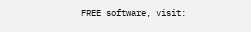FREE software, visit: